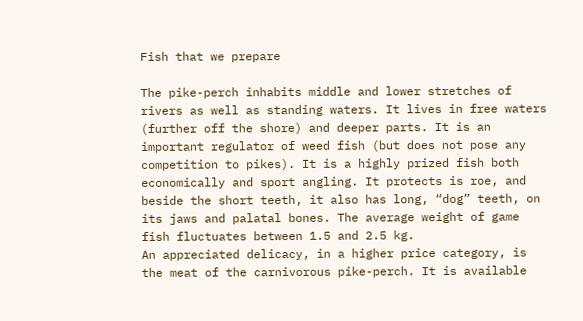Fish that we prepare

The pike-perch inhabits middle and lower stretches of rivers as well as standing waters. It lives in free waters (further off the shore) and deeper parts. It is an important regulator of weed fish (but does not pose any competition to pikes). It is a highly prized fish both economically and sport angling. It protects is roe, and beside the short teeth, it also has long, “dog” teeth, on its jaws and palatal bones. The average weight of game fish fluctuates between 1.5 and 2.5 kg.
An appreciated delicacy, in a higher price category, is the meat of the carnivorous pike-perch. It is available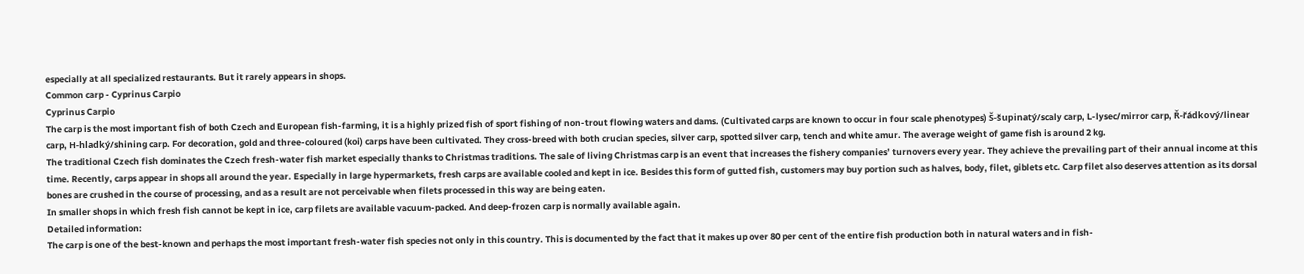especially at all specialized restaurants. But it rarely appears in shops.
Common carp - Cyprinus Carpio
Cyprinus Carpio
The carp is the most important fish of both Czech and European fish-farming, it is a highly prized fish of sport fishing of non-trout flowing waters and dams. (Cultivated carps are known to occur in four scale phenotypes) Š-šupinatý/scaly carp, L-lysec/mirror carp, Ř-řádkový/linear carp, H-hladký/shining carp. For decoration, gold and three-coloured (koi) carps have been cultivated. They cross-breed with both crucian species, silver carp, spotted silver carp, tench and white amur. The average weight of game fish is around 2 kg.
The traditional Czech fish dominates the Czech fresh-water fish market especially thanks to Christmas traditions. The sale of living Christmas carp is an event that increases the fishery companies’ turnovers every year. They achieve the prevailing part of their annual income at this time. Recently, carps appear in shops all around the year. Especially in large hypermarkets, fresh carps are available cooled and kept in ice. Besides this form of gutted fish, customers may buy portion such as halves, body, filet, giblets etc. Carp filet also deserves attention as its dorsal bones are crushed in the course of processing, and as a result are not perceivable when filets processed in this way are being eaten.
In smaller shops in which fresh fish cannot be kept in ice, carp filets are available vacuum-packed. And deep-frozen carp is normally available again.
Detailed information:
The carp is one of the best-known and perhaps the most important fresh-water fish species not only in this country. This is documented by the fact that it makes up over 80 per cent of the entire fish production both in natural waters and in fish-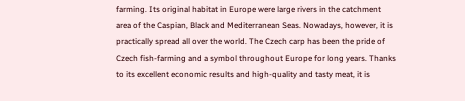farming. Its original habitat in Europe were large rivers in the catchment area of the Caspian, Black and Mediterranean Seas. Nowadays, however, it is practically spread all over the world. The Czech carp has been the pride of Czech fish-farming and a symbol throughout Europe for long years. Thanks to its excellent economic results and high-quality and tasty meat, it is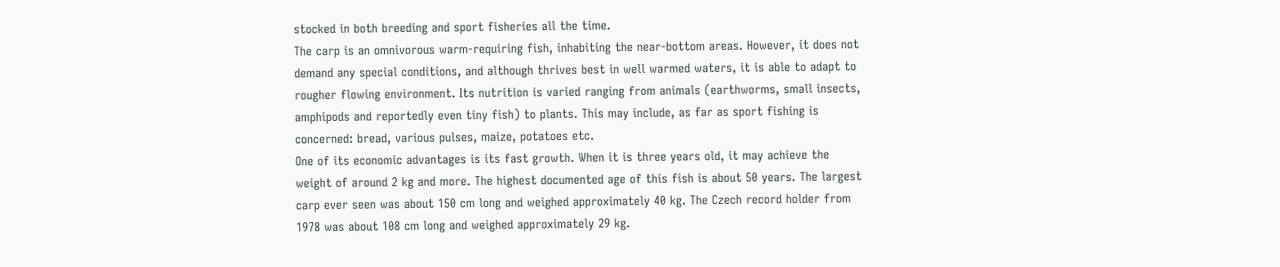stocked in both breeding and sport fisheries all the time.
The carp is an omnivorous warm-requiring fish, inhabiting the near-bottom areas. However, it does not demand any special conditions, and although thrives best in well warmed waters, it is able to adapt to rougher flowing environment. Its nutrition is varied ranging from animals (earthworms, small insects, amphipods and reportedly even tiny fish) to plants. This may include, as far as sport fishing is concerned: bread, various pulses, maize, potatoes etc.
One of its economic advantages is its fast growth. When it is three years old, it may achieve the weight of around 2 kg and more. The highest documented age of this fish is about 50 years. The largest carp ever seen was about 150 cm long and weighed approximately 40 kg. The Czech record holder from 1978 was about 108 cm long and weighed approximately 29 kg.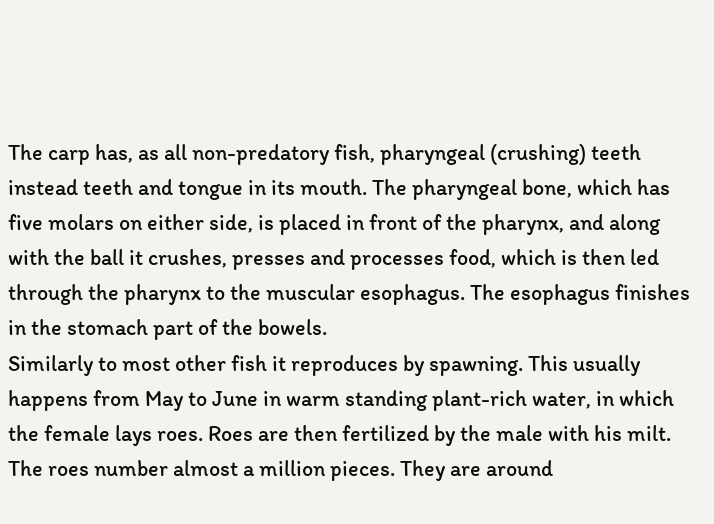The carp has, as all non-predatory fish, pharyngeal (crushing) teeth instead teeth and tongue in its mouth. The pharyngeal bone, which has five molars on either side, is placed in front of the pharynx, and along with the ball it crushes, presses and processes food, which is then led through the pharynx to the muscular esophagus. The esophagus finishes in the stomach part of the bowels.
Similarly to most other fish it reproduces by spawning. This usually happens from May to June in warm standing plant-rich water, in which the female lays roes. Roes are then fertilized by the male with his milt. The roes number almost a million pieces. They are around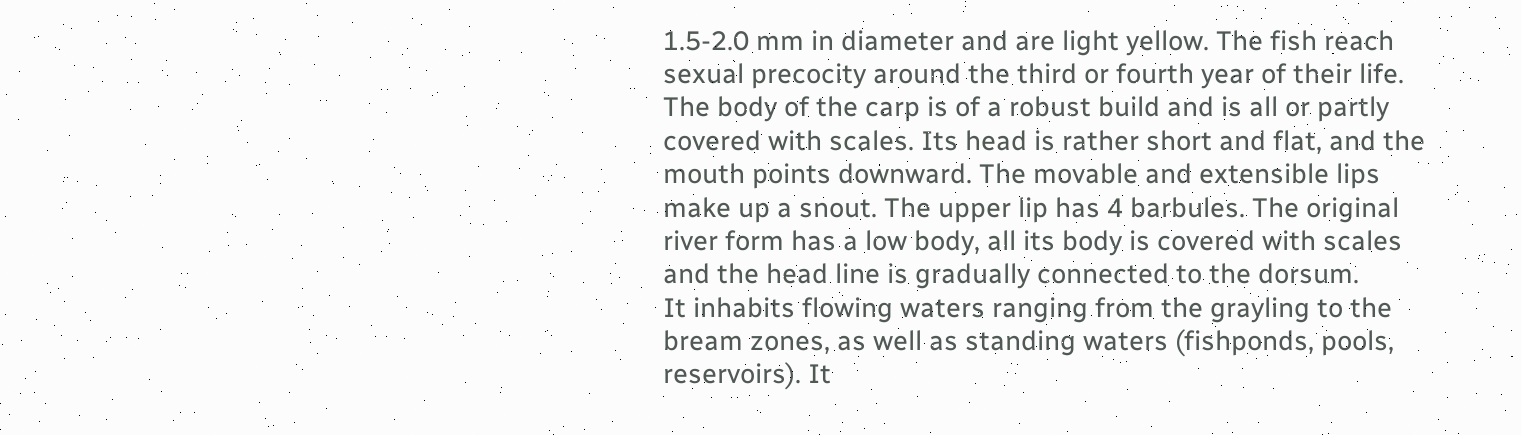1.5-2.0 mm in diameter and are light yellow. The fish reach sexual precocity around the third or fourth year of their life.
The body of the carp is of a robust build and is all or partly covered with scales. Its head is rather short and flat, and the mouth points downward. The movable and extensible lips make up a snout. The upper lip has 4 barbules. The original river form has a low body, all its body is covered with scales and the head line is gradually connected to the dorsum.
It inhabits flowing waters ranging from the grayling to the bream zones, as well as standing waters (fishponds, pools, reservoirs). It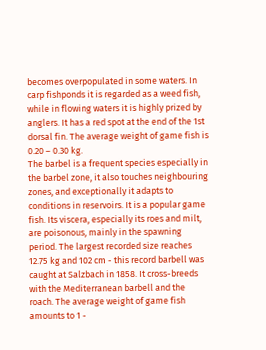becomes overpopulated in some waters. In carp fishponds it is regarded as a weed fish, while in flowing waters it is highly prized by anglers. It has a red spot at the end of the 1st dorsal fin. The average weight of game fish is 0.20 – 0.30 kg.
The barbel is a frequent species especially in the barbel zone, it also touches neighbouring zones, and exceptionally it adapts to conditions in reservoirs. It is a popular game fish. Its viscera, especially its roes and milt, are poisonous, mainly in the spawning period. The largest recorded size reaches 12.75 kg and 102 cm - this record barbell was caught at Salzbach in 1858. It cross-breeds with the Mediterranean barbell and the roach. The average weight of game fish amounts to 1 -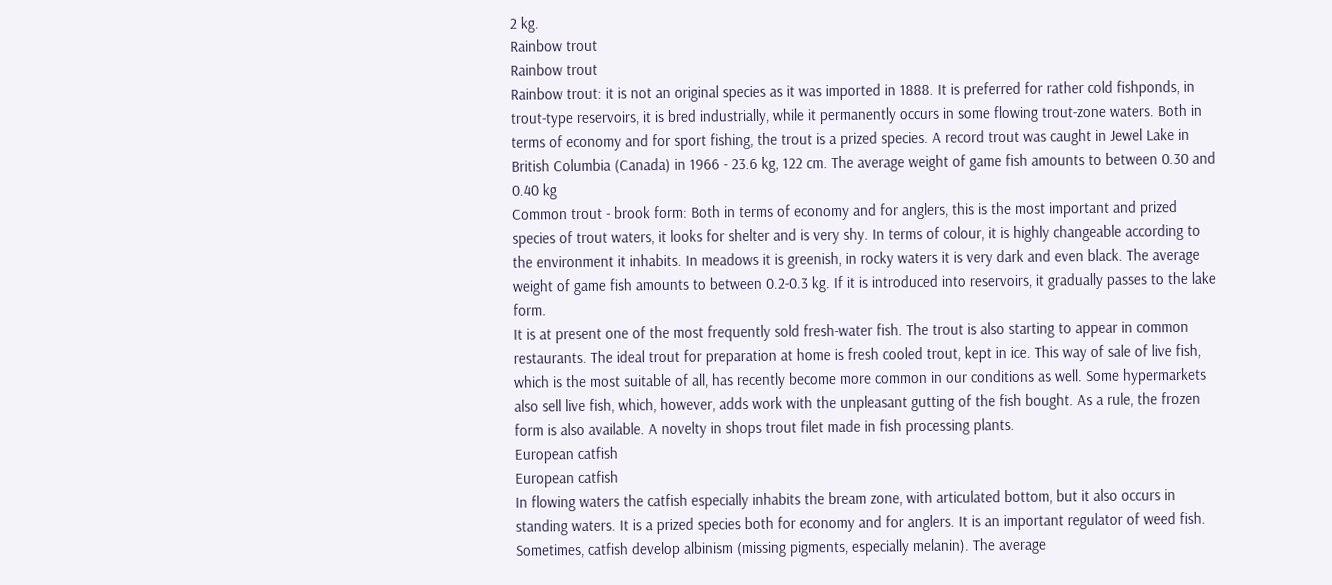2 kg.
Rainbow trout
Rainbow trout
Rainbow trout: it is not an original species as it was imported in 1888. It is preferred for rather cold fishponds, in trout-type reservoirs, it is bred industrially, while it permanently occurs in some flowing trout-zone waters. Both in terms of economy and for sport fishing, the trout is a prized species. A record trout was caught in Jewel Lake in British Columbia (Canada) in 1966 - 23.6 kg, 122 cm. The average weight of game fish amounts to between 0.30 and 0.40 kg
Common trout - brook form: Both in terms of economy and for anglers, this is the most important and prized species of trout waters, it looks for shelter and is very shy. In terms of colour, it is highly changeable according to the environment it inhabits. In meadows it is greenish, in rocky waters it is very dark and even black. The average weight of game fish amounts to between 0.2-0.3 kg. If it is introduced into reservoirs, it gradually passes to the lake form.
It is at present one of the most frequently sold fresh-water fish. The trout is also starting to appear in common restaurants. The ideal trout for preparation at home is fresh cooled trout, kept in ice. This way of sale of live fish, which is the most suitable of all, has recently become more common in our conditions as well. Some hypermarkets also sell live fish, which, however, adds work with the unpleasant gutting of the fish bought. As a rule, the frozen form is also available. A novelty in shops trout filet made in fish processing plants.
European catfish
European catfish
In flowing waters the catfish especially inhabits the bream zone, with articulated bottom, but it also occurs in standing waters. It is a prized species both for economy and for anglers. It is an important regulator of weed fish. Sometimes, catfish develop albinism (missing pigments, especially melanin). The average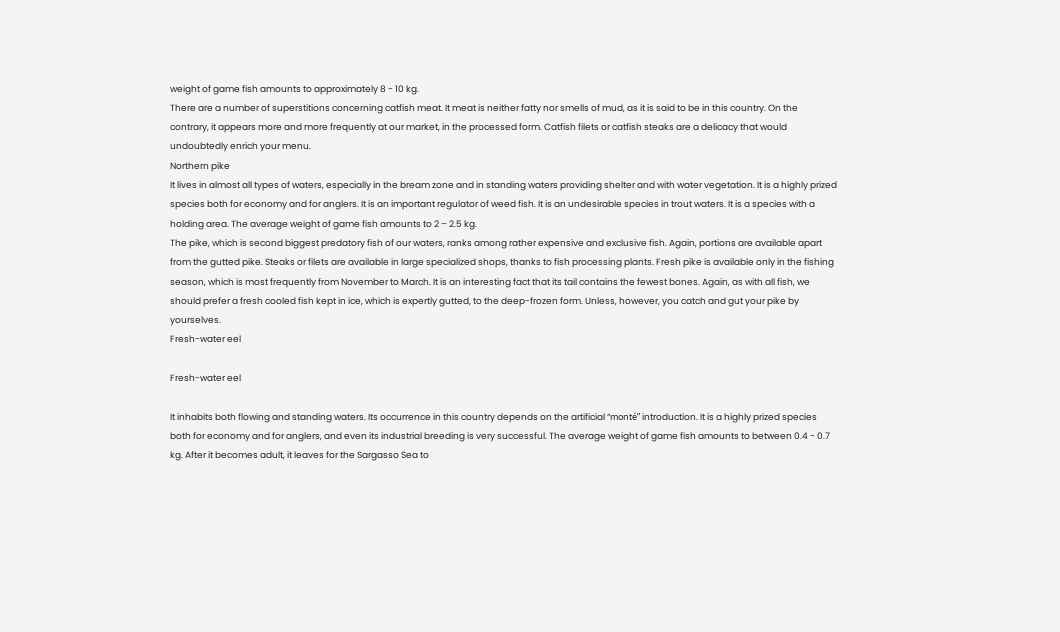weight of game fish amounts to approximately 8 - 10 kg.
There are a number of superstitions concerning catfish meat. It meat is neither fatty nor smells of mud, as it is said to be in this country. On the contrary, it appears more and more frequently at our market, in the processed form. Catfish filets or catfish steaks are a delicacy that would undoubtedly enrich your menu.
Northern pike
It lives in almost all types of waters, especially in the bream zone and in standing waters providing shelter and with water vegetation. It is a highly prized species both for economy and for anglers. It is an important regulator of weed fish. It is an undesirable species in trout waters. It is a species with a holding area. The average weight of game fish amounts to 2 – 2.5 kg.
The pike, which is second biggest predatory fish of our waters, ranks among rather expensive and exclusive fish. Again, portions are available apart from the gutted pike. Steaks or filets are available in large specialized shops, thanks to fish processing plants. Fresh pike is available only in the fishing season, which is most frequently from November to March. It is an interesting fact that its tail contains the fewest bones. Again, as with all fish, we should prefer a fresh cooled fish kept in ice, which is expertly gutted, to the deep-frozen form. Unless, however, you catch and gut your pike by yourselves.
Fresh-water eel

Fresh-water eel

It inhabits both flowing and standing waters. Its occurrence in this country depends on the artificial “monté” introduction. It is a highly prized species both for economy and for anglers, and even its industrial breeding is very successful. The average weight of game fish amounts to between 0.4 - 0.7 kg. After it becomes adult, it leaves for the Sargasso Sea to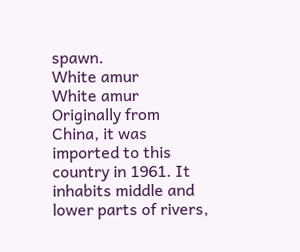spawn.
White amur
White amur
Originally from China, it was imported to this country in 1961. It inhabits middle and lower parts of rivers,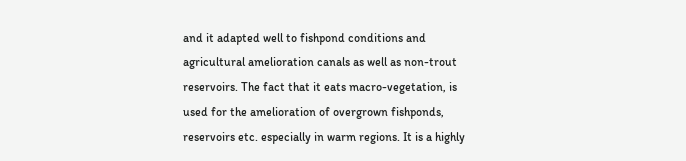and it adapted well to fishpond conditions and agricultural amelioration canals as well as non-trout reservoirs. The fact that it eats macro-vegetation, is used for the amelioration of overgrown fishponds, reservoirs etc. especially in warm regions. It is a highly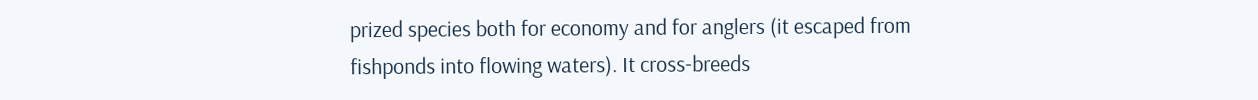prized species both for economy and for anglers (it escaped from fishponds into flowing waters). It cross-breeds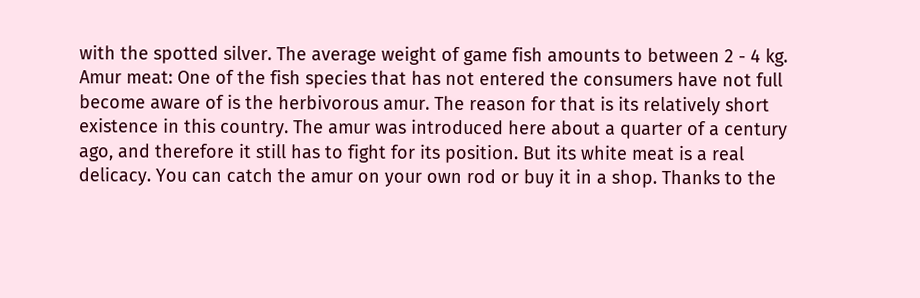with the spotted silver. The average weight of game fish amounts to between 2 - 4 kg.
Amur meat: One of the fish species that has not entered the consumers have not full become aware of is the herbivorous amur. The reason for that is its relatively short existence in this country. The amur was introduced here about a quarter of a century ago, and therefore it still has to fight for its position. But its white meat is a real delicacy. You can catch the amur on your own rod or buy it in a shop. Thanks to the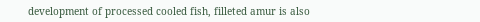development of processed cooled fish, filleted amur is also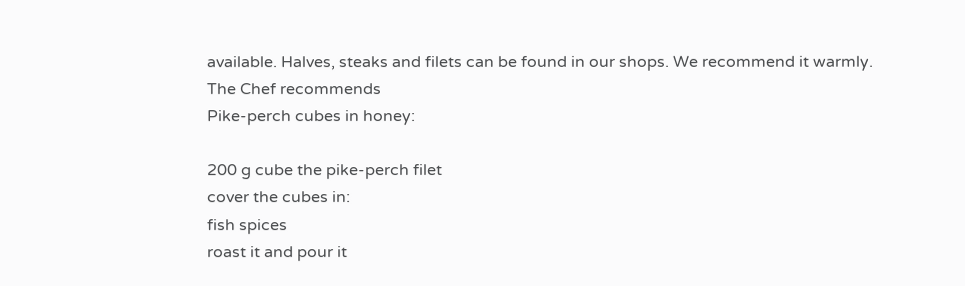available. Halves, steaks and filets can be found in our shops. We recommend it warmly.
The Chef recommends
Pike-perch cubes in honey:

200 g cube the pike-perch filet
cover the cubes in:
fish spices
roast it and pour it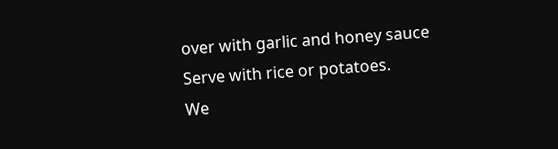over with garlic and honey sauce
Serve with rice or potatoes.
We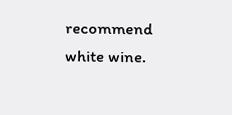recommend white wine.